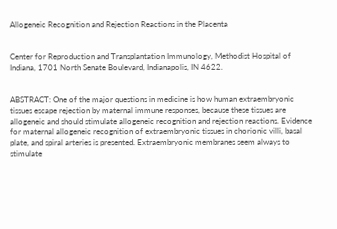Allogeneic Recognition and Rejection Reactions in the Placenta


Center for Reproduction and Transplantation Immunology, Methodist Hospital of Indiana, 1701 North Senate Boulevard, Indianapolis, IN 4622.


ABSTRACT: One of the major questions in medicine is how human extraembryonic tissues escape rejection by maternal immune responses, because these tissues are allogeneic and should stimulate allogeneic recognition and rejection reactions. Evidence for maternal allogeneic recognition of extraembryonic tissues in chorionic villi, basal plate, and spiral arteries is presented. Extraembryonic membranes seem always to stimulate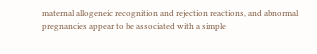maternal allogeneic recognition and rejection reactions, and abnormal pregnancies appear to be associated with a simple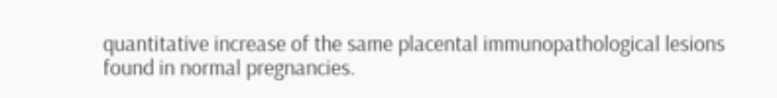quantitative increase of the same placental immunopathological lesions found in normal pregnancies.